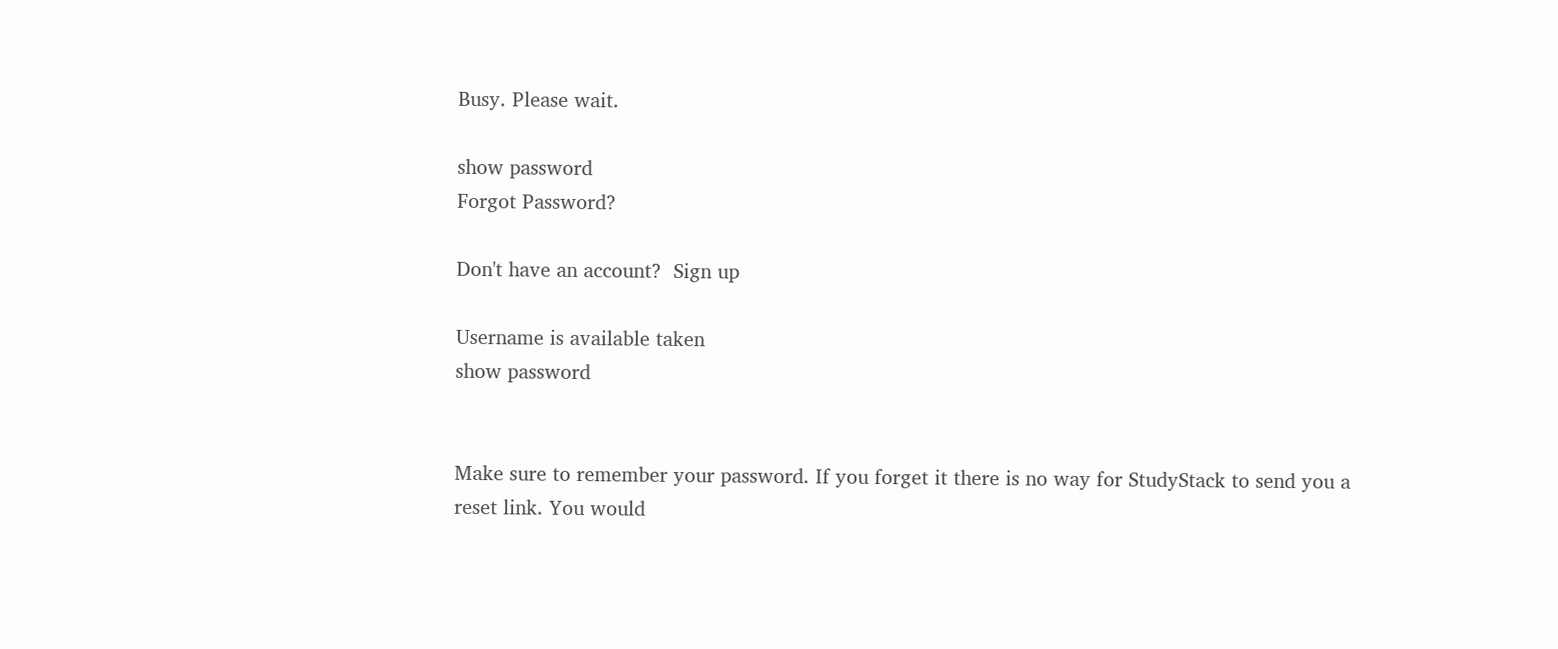Busy. Please wait.

show password
Forgot Password?

Don't have an account?  Sign up

Username is available taken
show password


Make sure to remember your password. If you forget it there is no way for StudyStack to send you a reset link. You would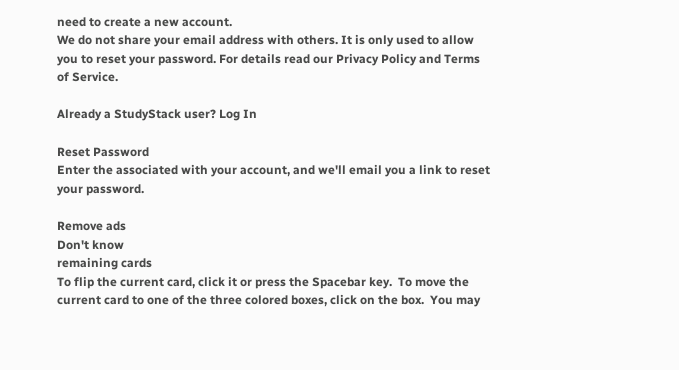need to create a new account.
We do not share your email address with others. It is only used to allow you to reset your password. For details read our Privacy Policy and Terms of Service.

Already a StudyStack user? Log In

Reset Password
Enter the associated with your account, and we'll email you a link to reset your password.

Remove ads
Don't know
remaining cards
To flip the current card, click it or press the Spacebar key.  To move the current card to one of the three colored boxes, click on the box.  You may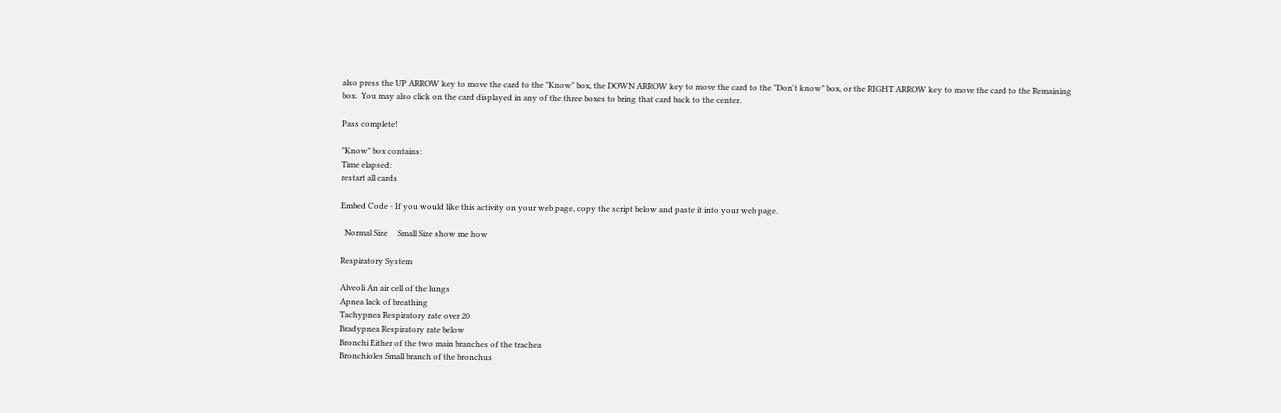also press the UP ARROW key to move the card to the "Know" box, the DOWN ARROW key to move the card to the "Don't know" box, or the RIGHT ARROW key to move the card to the Remaining box.  You may also click on the card displayed in any of the three boxes to bring that card back to the center.

Pass complete!

"Know" box contains:
Time elapsed:
restart all cards

Embed Code - If you would like this activity on your web page, copy the script below and paste it into your web page.

  Normal Size     Small Size show me how

Respiratory System

Alveoli An air cell of the lungs
Apnea lack of breathing
Tachypnea Respiratory rate over 20
Bradypnea Respiratory rate below
Bronchi Either of the two main branches of the trachea
Bronchioles Small branch of the bronchus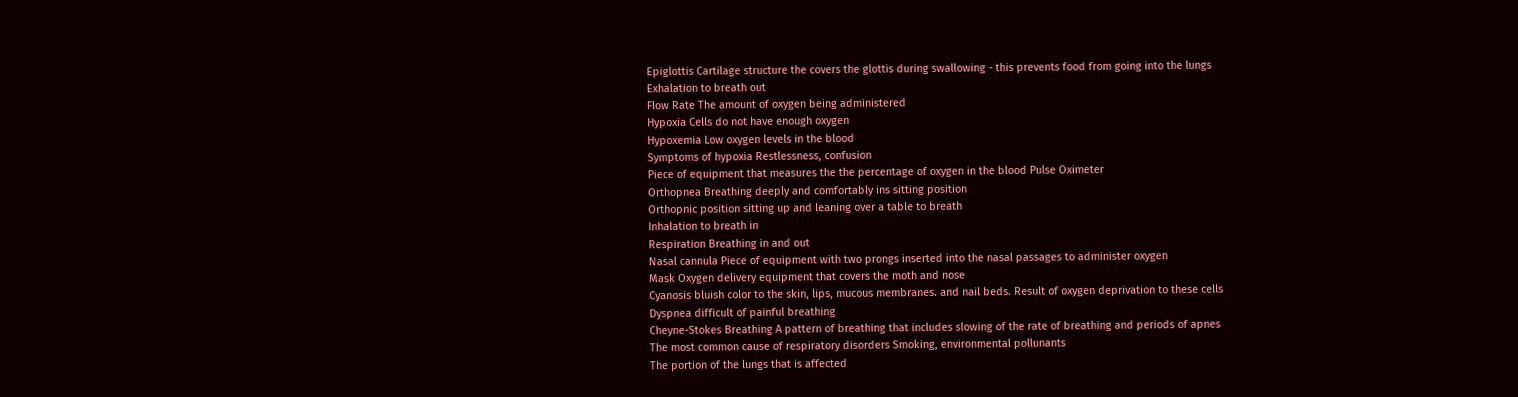Epiglottis Cartilage structure the covers the glottis during swallowing - this prevents food from going into the lungs
Exhalation to breath out
Flow Rate The amount of oxygen being administered
Hypoxia Cells do not have enough oxygen
Hypoxemia Low oxygen levels in the blood
Symptoms of hypoxia Restlessness, confusion
Piece of equipment that measures the the percentage of oxygen in the blood Pulse Oximeter
Orthopnea Breathing deeply and comfortably ins sitting position
Orthopnic position sitting up and leaning over a table to breath
Inhalation to breath in
Respiration Breathing in and out
Nasal cannula Piece of equipment with two prongs inserted into the nasal passages to administer oxygen
Mask Oxygen delivery equipment that covers the moth and nose
Cyanosis bluish color to the skin, lips, mucous membranes. and nail beds. Result of oxygen deprivation to these cells
Dyspnea difficult of painful breathing
Cheyne-Stokes Breathing A pattern of breathing that includes slowing of the rate of breathing and periods of apnes
The most common cause of respiratory disorders Smoking, environmental pollunants
The portion of the lungs that is affected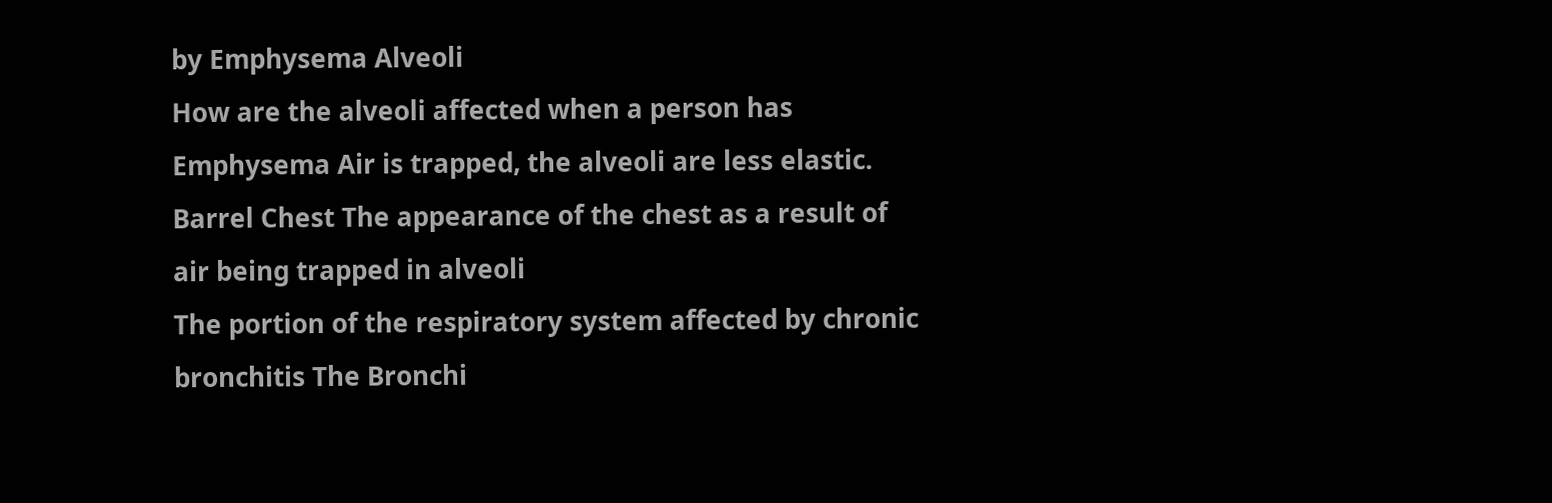by Emphysema Alveoli
How are the alveoli affected when a person has Emphysema Air is trapped, the alveoli are less elastic.
Barrel Chest The appearance of the chest as a result of air being trapped in alveoli
The portion of the respiratory system affected by chronic bronchitis The Bronchi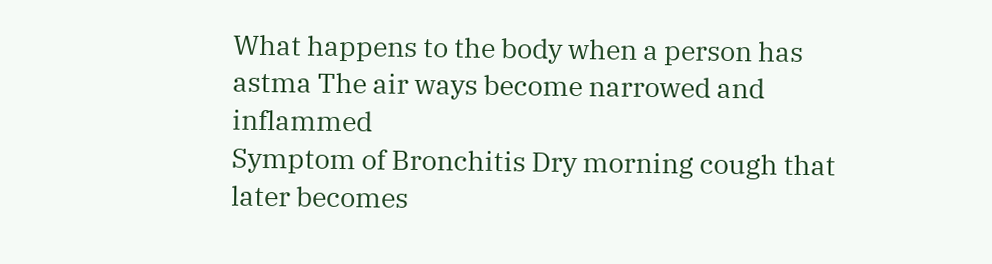What happens to the body when a person has astma The air ways become narrowed and inflammed
Symptom of Bronchitis Dry morning cough that later becomes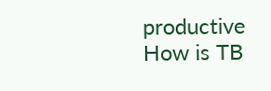productive
How is TB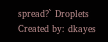spread?` Droplets
Created by: dkayes